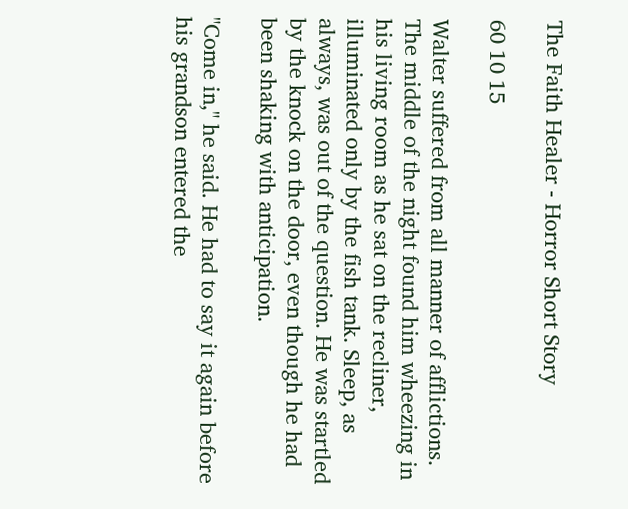The Faith Healer - Horror Short Story

60 10 15

Walter suffered from all manner of afflictions. The middle of the night found him wheezing in his living room as he sat on the recliner, illuminated only by the fish tank. Sleep, as always, was out of the question. He was startled by the knock on the door, even though he had been shaking with anticipation.

"Come in," he said. He had to say it again before his grandson entered the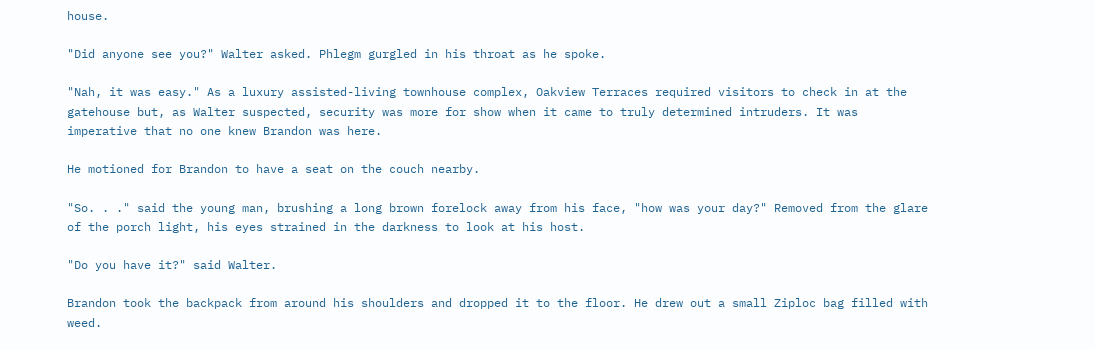house.

"Did anyone see you?" Walter asked. Phlegm gurgled in his throat as he spoke.

"Nah, it was easy." As a luxury assisted-living townhouse complex, Oakview Terraces required visitors to check in at the gatehouse but, as Walter suspected, security was more for show when it came to truly determined intruders. It was imperative that no one knew Brandon was here.

He motioned for Brandon to have a seat on the couch nearby.

"So. . ." said the young man, brushing a long brown forelock away from his face, "how was your day?" Removed from the glare of the porch light, his eyes strained in the darkness to look at his host.

"Do you have it?" said Walter.

Brandon took the backpack from around his shoulders and dropped it to the floor. He drew out a small Ziploc bag filled with weed.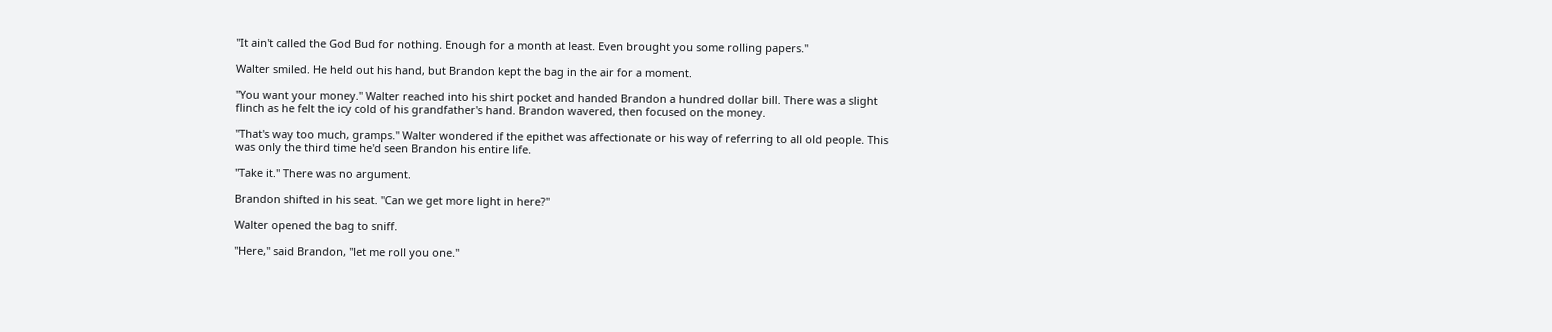"It ain't called the God Bud for nothing. Enough for a month at least. Even brought you some rolling papers."

Walter smiled. He held out his hand, but Brandon kept the bag in the air for a moment.

"You want your money." Walter reached into his shirt pocket and handed Brandon a hundred dollar bill. There was a slight flinch as he felt the icy cold of his grandfather's hand. Brandon wavered, then focused on the money.

"That's way too much, gramps." Walter wondered if the epithet was affectionate or his way of referring to all old people. This was only the third time he'd seen Brandon his entire life.

"Take it." There was no argument.

Brandon shifted in his seat. "Can we get more light in here?"

Walter opened the bag to sniff.

"Here," said Brandon, "let me roll you one."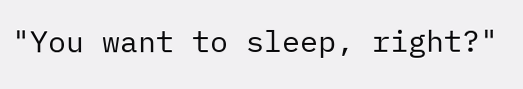"You want to sleep, right?"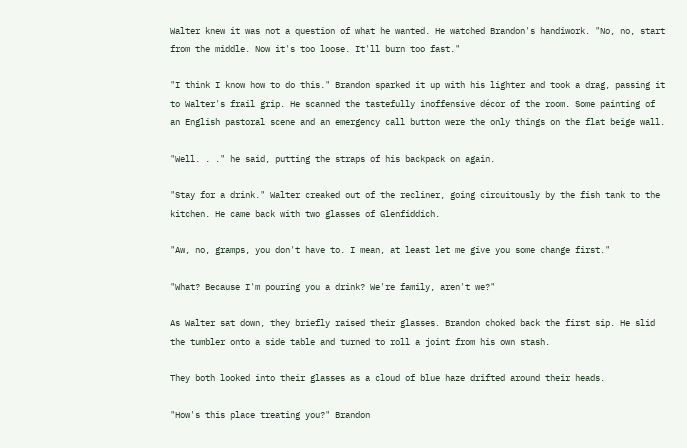Walter knew it was not a question of what he wanted. He watched Brandon's handiwork. "No, no, start from the middle. Now it's too loose. It'll burn too fast."

"I think I know how to do this." Brandon sparked it up with his lighter and took a drag, passing it to Walter's frail grip. He scanned the tastefully inoffensive décor of the room. Some painting of an English pastoral scene and an emergency call button were the only things on the flat beige wall.

"Well. . ." he said, putting the straps of his backpack on again.

"Stay for a drink." Walter creaked out of the recliner, going circuitously by the fish tank to the kitchen. He came back with two glasses of Glenfiddich.

"Aw, no, gramps, you don't have to. I mean, at least let me give you some change first."

"What? Because I'm pouring you a drink? We're family, aren't we?"

As Walter sat down, they briefly raised their glasses. Brandon choked back the first sip. He slid the tumbler onto a side table and turned to roll a joint from his own stash.

They both looked into their glasses as a cloud of blue haze drifted around their heads.

"How's this place treating you?" Brandon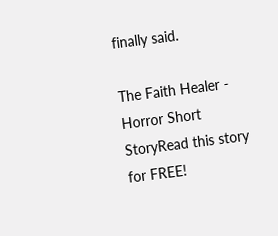finally said.

The Faith Healer - Horror Short StoryRead this story for FREE!